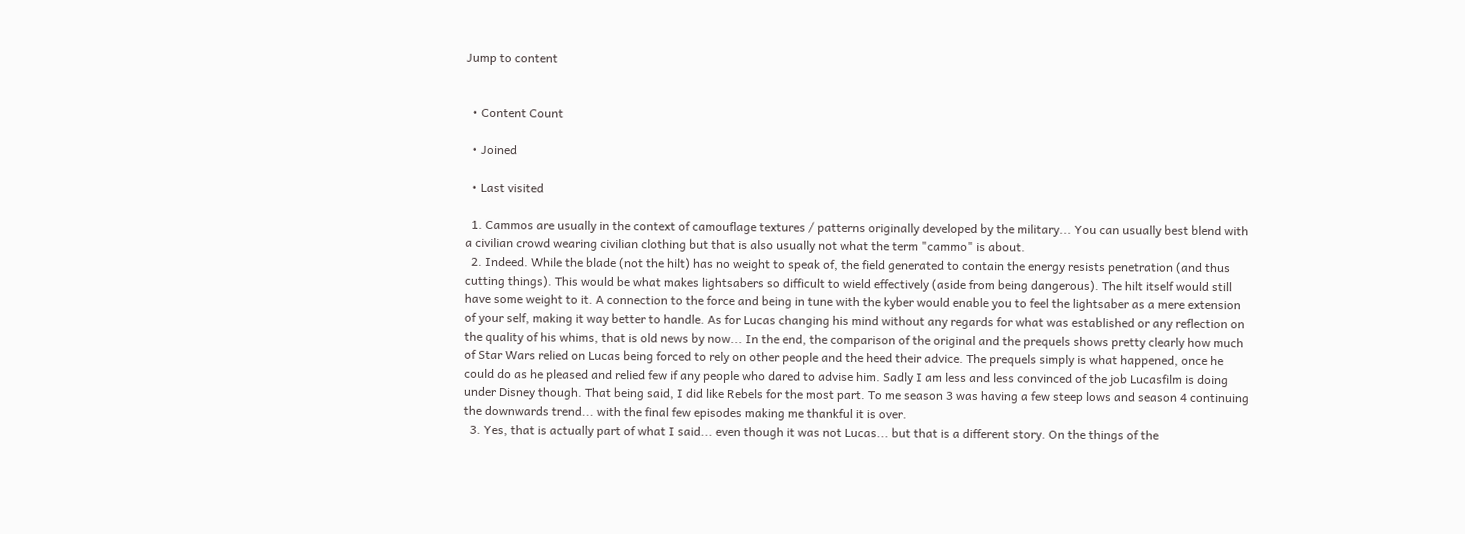Jump to content


  • Content Count

  • Joined

  • Last visited

  1. Cammos are usually in the context of camouflage textures / patterns originally developed by the military... You can usually best blend with a civilian crowd wearing civilian clothing but that is also usually not what the term "cammo" is about.
  2. Indeed. While the blade (not the hilt) has no weight to speak of, the field generated to contain the energy resists penetration (and thus cutting things). This would be what makes lightsabers so difficult to wield effectively (aside from being dangerous). The hilt itself would still have some weight to it. A connection to the force and being in tune with the kyber would enable you to feel the lightsaber as a mere extension of your self, making it way better to handle. As for Lucas changing his mind without any regards for what was established or any reflection on the quality of his whims, that is old news by now... In the end, the comparison of the original and the prequels shows pretty clearly how much of Star Wars relied on Lucas being forced to rely on other people and the heed their advice. The prequels simply is what happened, once he could do as he pleased and relied few if any people who dared to advise him. Sadly I am less and less convinced of the job Lucasfilm is doing under Disney though. That being said, I did like Rebels for the most part. To me season 3 was having a few steep lows and season 4 continuing the downwards trend... with the final few episodes making me thankful it is over.
  3. Yes, that is actually part of what I said... even though it was not Lucas... but that is a different story. On the things of the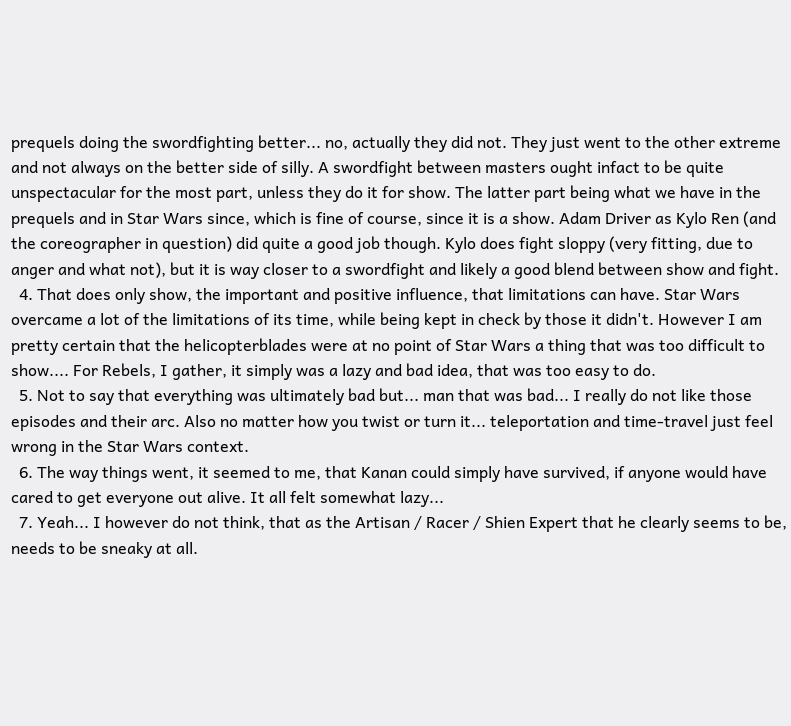prequels doing the swordfighting better... no, actually they did not. They just went to the other extreme and not always on the better side of silly. A swordfight between masters ought infact to be quite unspectacular for the most part, unless they do it for show. The latter part being what we have in the prequels and in Star Wars since, which is fine of course, since it is a show. Adam Driver as Kylo Ren (and the coreographer in question) did quite a good job though. Kylo does fight sloppy (very fitting, due to anger and what not), but it is way closer to a swordfight and likely a good blend between show and fight.
  4. That does only show, the important and positive influence, that limitations can have. Star Wars overcame a lot of the limitations of its time, while being kept in check by those it didn't. However I am pretty certain that the helicopterblades were at no point of Star Wars a thing that was too difficult to show.... For Rebels, I gather, it simply was a lazy and bad idea, that was too easy to do.
  5. Not to say that everything was ultimately bad but... man that was bad... I really do not like those episodes and their arc. Also no matter how you twist or turn it... teleportation and time-travel just feel wrong in the Star Wars context.
  6. The way things went, it seemed to me, that Kanan could simply have survived, if anyone would have cared to get everyone out alive. It all felt somewhat lazy...
  7. Yeah... I however do not think, that as the Artisan / Racer / Shien Expert that he clearly seems to be, needs to be sneaky at all.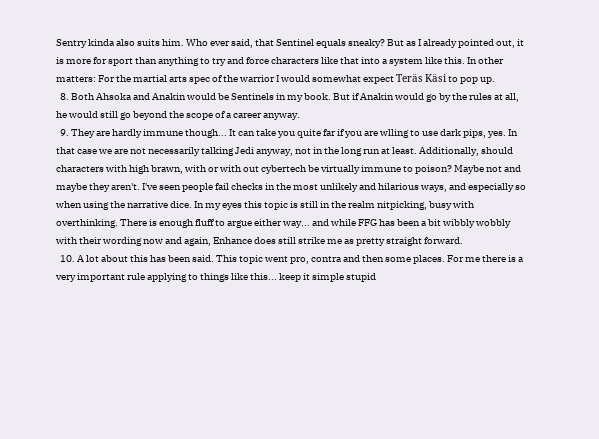Sentry kinda also suits him. Who ever said, that Sentinel equals sneaky? But as I already pointed out, it is more for sport than anything to try and force characters like that into a system like this. In other matters: For the martial arts spec of the warrior I would somewhat expect Teräs Käsi to pop up.
  8. Both Ahsoka and Anakin would be Sentinels in my book. But if Anakin would go by the rules at all, he would still go beyond the scope of a career anyway.
  9. They are hardly immune though... It can take you quite far if you are wlling to use dark pips, yes. In that case we are not necessarily talking Jedi anyway, not in the long run at least. Additionally, should characters with high brawn, with or with out cybertech be virtually immune to poison? Maybe not and maybe they aren't. I've seen people fail checks in the most unlikely and hilarious ways, and especially so when using the narrative dice. In my eyes this topic is still in the realm nitpicking, busy with overthinking. There is enough fluff to argue either way... and while FFG has been a bit wibbly wobbly with their wording now and again, Enhance does still strike me as pretty straight forward.
  10. A lot about this has been said. This topic went pro, contra and then some places. For me there is a very important rule applying to things like this... keep it simple stupid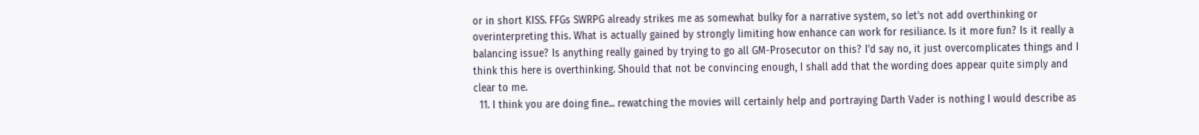or in short KISS. FFGs SWRPG already strikes me as somewhat bulky for a narrative system, so let's not add overthinking or overinterpreting this. What is actually gained by strongly limiting how enhance can work for resiliance. Is it more fun? Is it really a balancing issue? Is anything really gained by trying to go all GM-Prosecutor on this? I'd say no, it just overcomplicates things and I think this here is overthinking. Should that not be convincing enough, I shall add that the wording does appear quite simply and clear to me.
  11. I think you are doing fine... rewatching the movies will certainly help and portraying Darth Vader is nothing I would describe as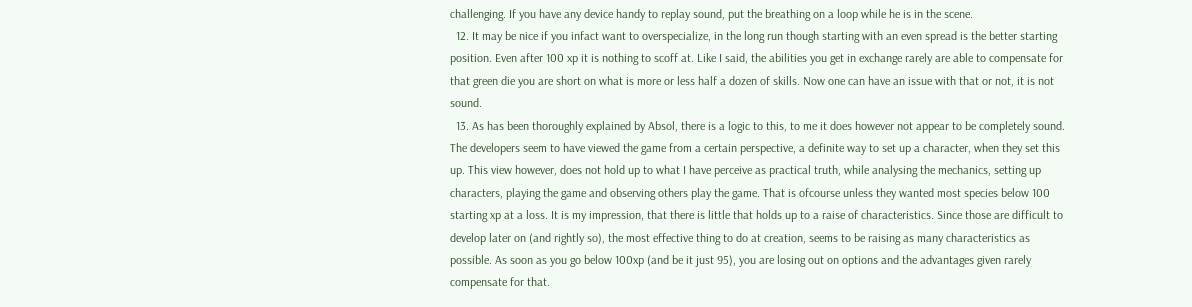challenging. If you have any device handy to replay sound, put the breathing on a loop while he is in the scene.
  12. It may be nice if you infact want to overspecialize, in the long run though starting with an even spread is the better starting position. Even after 100 xp it is nothing to scoff at. Like I said, the abilities you get in exchange rarely are able to compensate for that green die you are short on what is more or less half a dozen of skills. Now one can have an issue with that or not, it is not sound.
  13. As has been thoroughly explained by Absol, there is a logic to this, to me it does however not appear to be completely sound. The developers seem to have viewed the game from a certain perspective, a definite way to set up a character, when they set this up. This view however, does not hold up to what I have perceive as practical truth, while analysing the mechanics, setting up characters, playing the game and observing others play the game. That is ofcourse unless they wanted most species below 100 starting xp at a loss. It is my impression, that there is little that holds up to a raise of characteristics. Since those are difficult to develop later on (and rightly so), the most effective thing to do at creation, seems to be raising as many characteristics as possible. As soon as you go below 100xp (and be it just 95), you are losing out on options and the advantages given rarely compensate for that.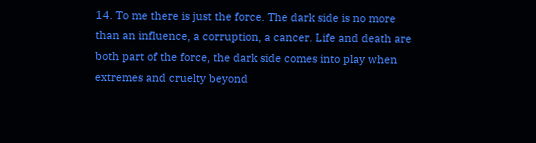14. To me there is just the force. The dark side is no more than an influence, a corruption, a cancer. Life and death are both part of the force, the dark side comes into play when extremes and cruelty beyond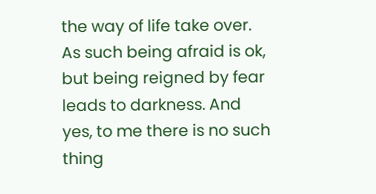the way of life take over. As such being afraid is ok, but being reigned by fear leads to darkness. And yes, to me there is no such thing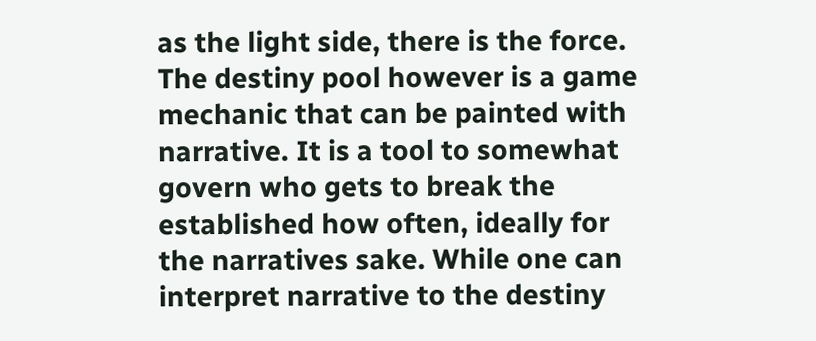as the light side, there is the force. The destiny pool however is a game mechanic that can be painted with narrative. It is a tool to somewhat govern who gets to break the established how often, ideally for the narratives sake. While one can interpret narrative to the destiny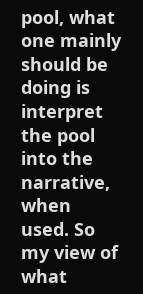pool, what one mainly should be doing is interpret the pool into the narrative, when used. So my view of what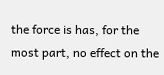the force is has, for the most part, no effect on the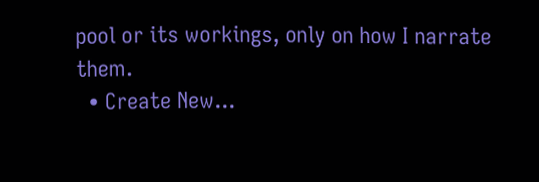pool or its workings, only on how I narrate them.
  • Create New...